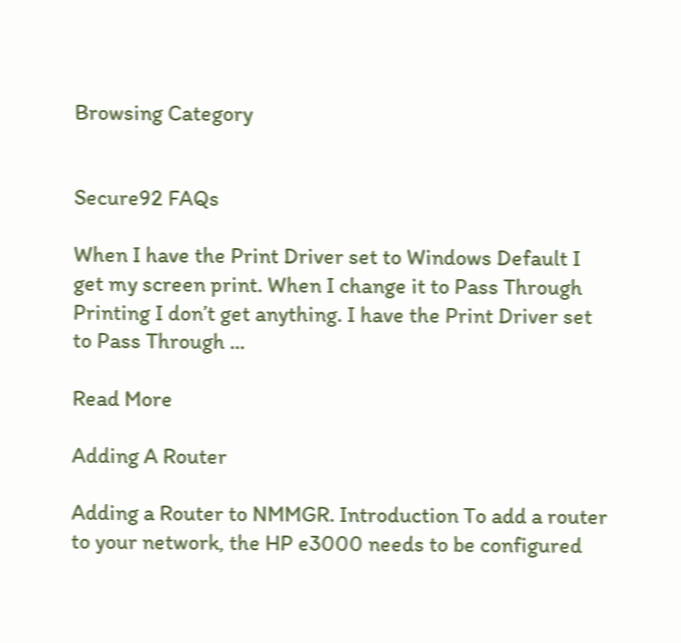Browsing Category


Secure92 FAQs

When I have the Print Driver set to Windows Default I get my screen print. When I change it to Pass Through Printing I don’t get anything. I have the Print Driver set to Pass Through ...

Read More

Adding A Router

Adding a Router to NMMGR. Introduction To add a router to your network, the HP e3000 needs to be configured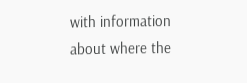with information about where the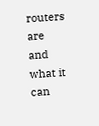routers are and what it can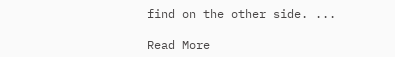find on the other side. ...

Read More